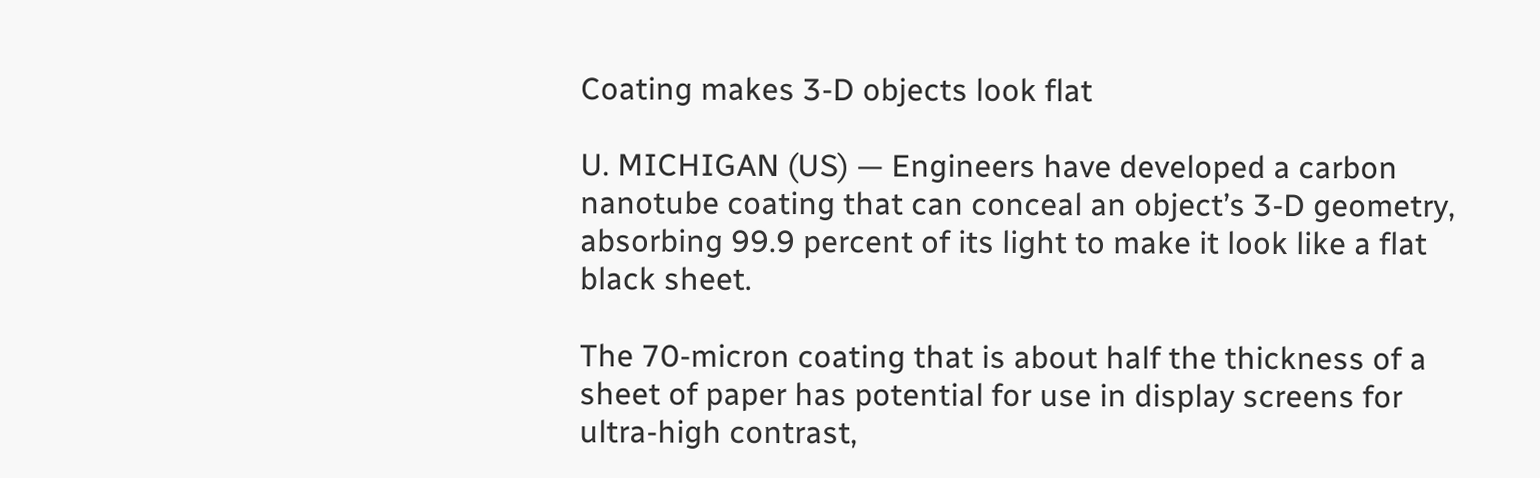Coating makes 3-D objects look flat

U. MICHIGAN (US) — Engineers have developed a carbon nanotube coating that can conceal an object’s 3-D geometry, absorbing 99.9 percent of its light to make it look like a flat black sheet.

The 70-micron coating that is about half the thickness of a sheet of paper has potential for use in display screens for ultra-high contrast,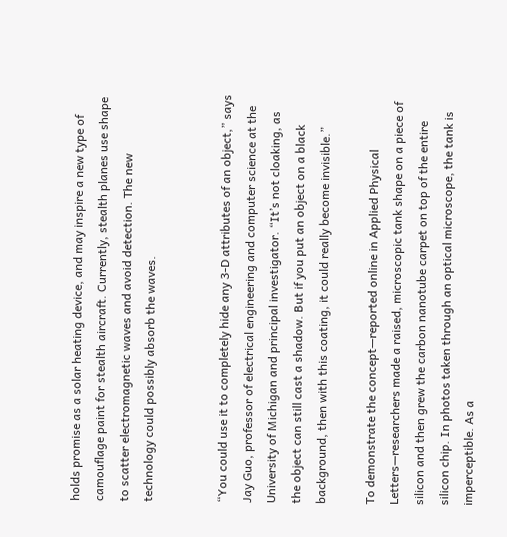holds promise as a solar heating device, and may inspire a new type of camouflage paint for stealth aircraft. Currently, stealth planes use shape to scatter electromagnetic waves and avoid detection. The new technology could possibly absorb the waves.


“You could use it to completely hide any 3-D attributes of an object,” says Jay Guo, professor of electrical engineering and computer science at the University of Michigan and principal investigator. “It’s not cloaking, as the object can still cast a shadow. But if you put an object on a black background, then with this coating, it could really become invisible.”

To demonstrate the concept—reported online in Applied Physical Letters—researchers made a raised, microscopic tank shape on a piece of silicon and then grew the carbon nanotube carpet on top of the entire silicon chip. In photos taken through an optical microscope, the tank is imperceptible. As a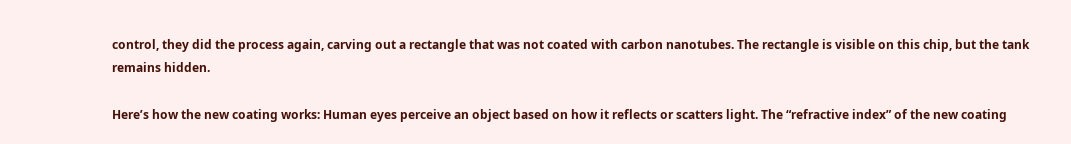control, they did the process again, carving out a rectangle that was not coated with carbon nanotubes. The rectangle is visible on this chip, but the tank remains hidden.

Here’s how the new coating works: Human eyes perceive an object based on how it reflects or scatters light. The “refractive index” of the new coating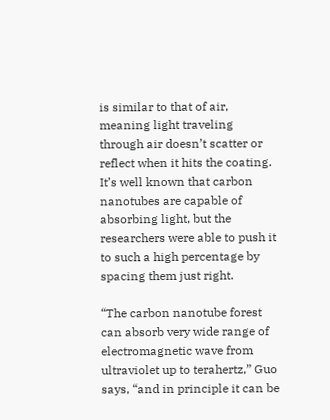is similar to that of air, meaning light traveling through air doesn’t scatter or reflect when it hits the coating. It’s well known that carbon nanotubes are capable of absorbing light, but the researchers were able to push it to such a high percentage by spacing them just right.

“The carbon nanotube forest can absorb very wide range of electromagnetic wave from ultraviolet up to terahertz,” Guo says, “and in principle it can be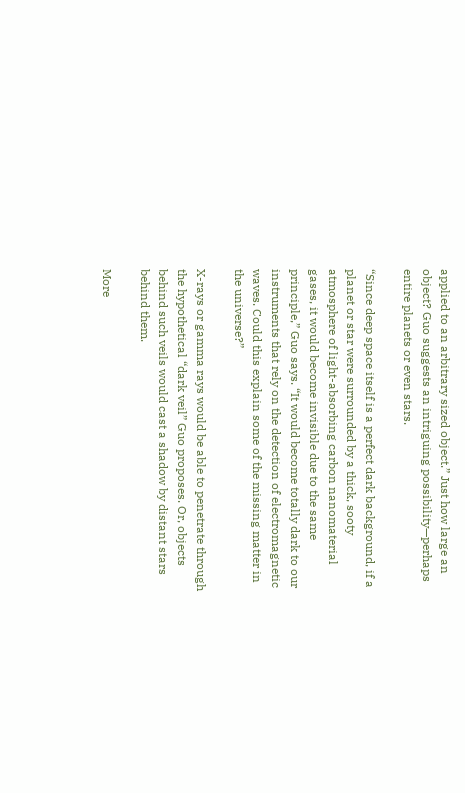applied to an arbitrary sized object.” Just how large an object? Guo suggests an intriguing possibility—perhaps entire planets or even stars.

“Since deep space itself is a perfect dark background, if a planet or star were surrounded by a thick, sooty atmosphere of light-absorbing carbon nanomaterial gases, it would become invisible due to the same principle,” Guo says. “It would become totally dark to our instruments that rely on the detection of electromagnetic waves. Could this explain some of the missing matter in the universe?”

X-rays or gamma rays would be able to penetrate through the hypothetical “dark veil” Guo proposes. Or, objects behind such veils would cast a shadow by distant stars behind them.

More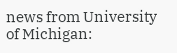news from University of Michigan: